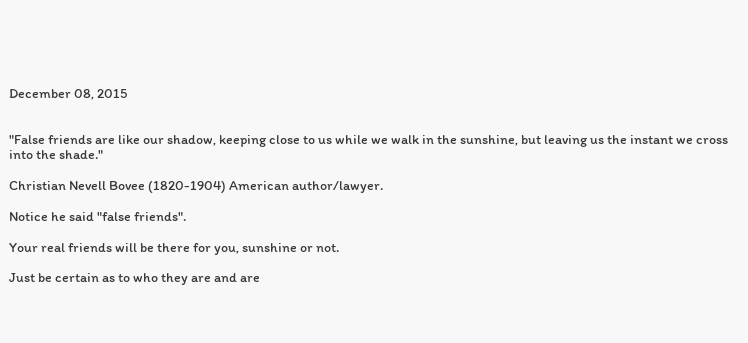December 08, 2015


"False friends are like our shadow, keeping close to us while we walk in the sunshine, but leaving us the instant we cross into the shade."

Christian Nevell Bovee (1820-1904) American author/lawyer.

Notice he said "false friends".

Your real friends will be there for you, sunshine or not.

Just be certain as to who they are and are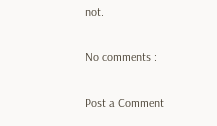not.

No comments :

Post a Comment